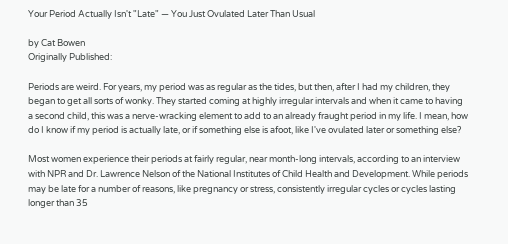Your Period Actually Isn't "Late" — You Just Ovulated Later Than Usual

by Cat Bowen
Originally Published:

Periods are weird. For years, my period was as regular as the tides, but then, after I had my children, they began to get all sorts of wonky. They started coming at highly irregular intervals and when it came to having a second child, this was a nerve-wracking element to add to an already fraught period in my life. I mean, how do I know if my period is actually late, or if something else is afoot, like I've ovulated later or something else?

Most women experience their periods at fairly regular, near month-long intervals, according to an interview with NPR and Dr. Lawrence Nelson of the National Institutes of Child Health and Development. While periods may be late for a number of reasons, like pregnancy or stress, consistently irregular cycles or cycles lasting longer than 35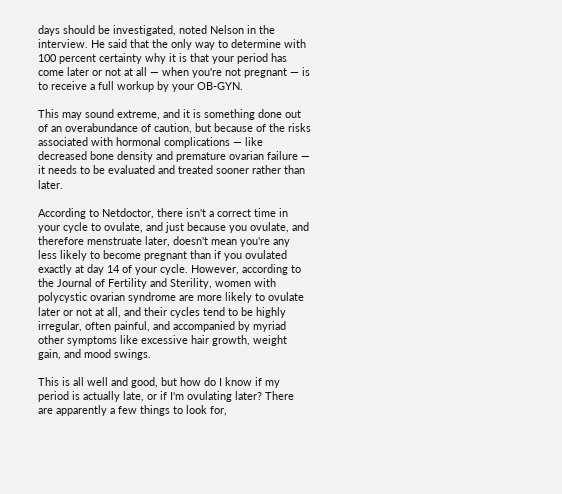days should be investigated, noted Nelson in the interview. He said that the only way to determine with 100 percent certainty why it is that your period has come later or not at all — when you're not pregnant — is to receive a full workup by your OB-GYN.

This may sound extreme, and it is something done out of an overabundance of caution, but because of the risks associated with hormonal complications — like decreased bone density and premature ovarian failure — it needs to be evaluated and treated sooner rather than later.

According to Netdoctor, there isn't a correct time in your cycle to ovulate, and just because you ovulate, and therefore menstruate later, doesn't mean you're any less likely to become pregnant than if you ovulated exactly at day 14 of your cycle. However, according to the Journal of Fertility and Sterility, women with polycystic ovarian syndrome are more likely to ovulate later or not at all, and their cycles tend to be highly irregular, often painful, and accompanied by myriad other symptoms like excessive hair growth, weight gain, and mood swings.

This is all well and good, but how do I know if my period is actually late, or if I'm ovulating later? There are apparently a few things to look for,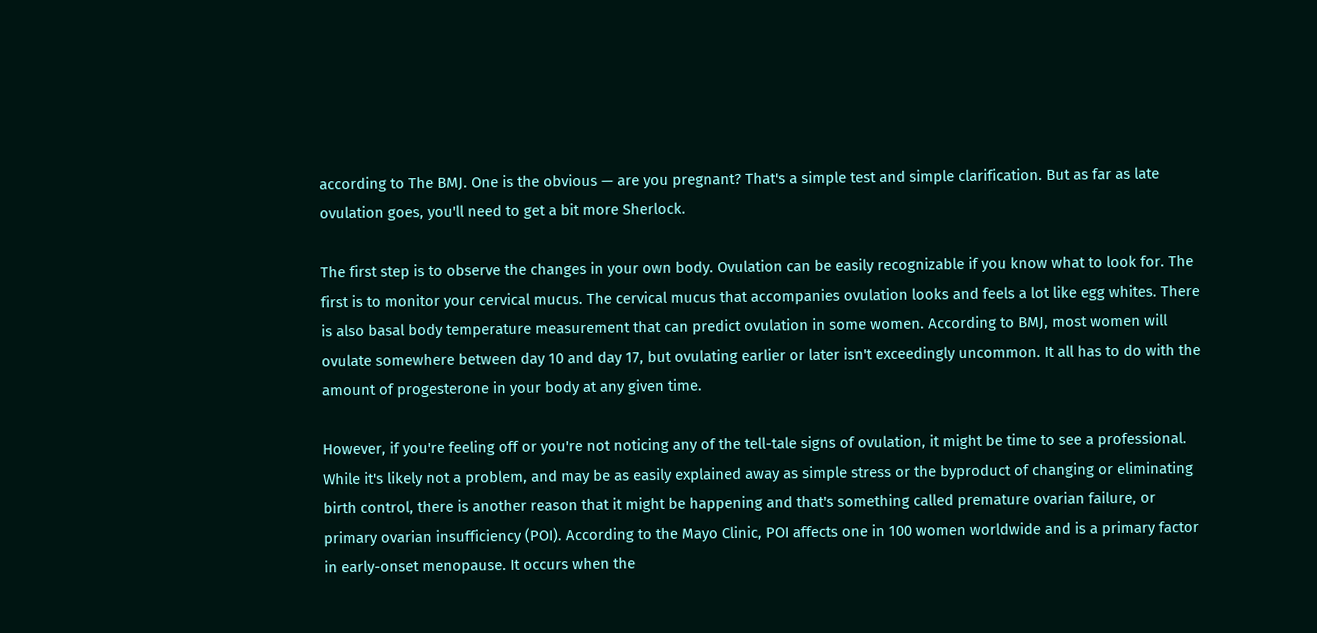according to The BMJ. One is the obvious — are you pregnant? That's a simple test and simple clarification. But as far as late ovulation goes, you'll need to get a bit more Sherlock.

The first step is to observe the changes in your own body. Ovulation can be easily recognizable if you know what to look for. The first is to monitor your cervical mucus. The cervical mucus that accompanies ovulation looks and feels a lot like egg whites. There is also basal body temperature measurement that can predict ovulation in some women. According to BMJ, most women will ovulate somewhere between day 10 and day 17, but ovulating earlier or later isn't exceedingly uncommon. It all has to do with the amount of progesterone in your body at any given time.

However, if you're feeling off or you're not noticing any of the tell-tale signs of ovulation, it might be time to see a professional. While it's likely not a problem, and may be as easily explained away as simple stress or the byproduct of changing or eliminating birth control, there is another reason that it might be happening and that's something called premature ovarian failure, or primary ovarian insufficiency (POI). According to the Mayo Clinic, POI affects one in 100 women worldwide and is a primary factor in early-onset menopause. It occurs when the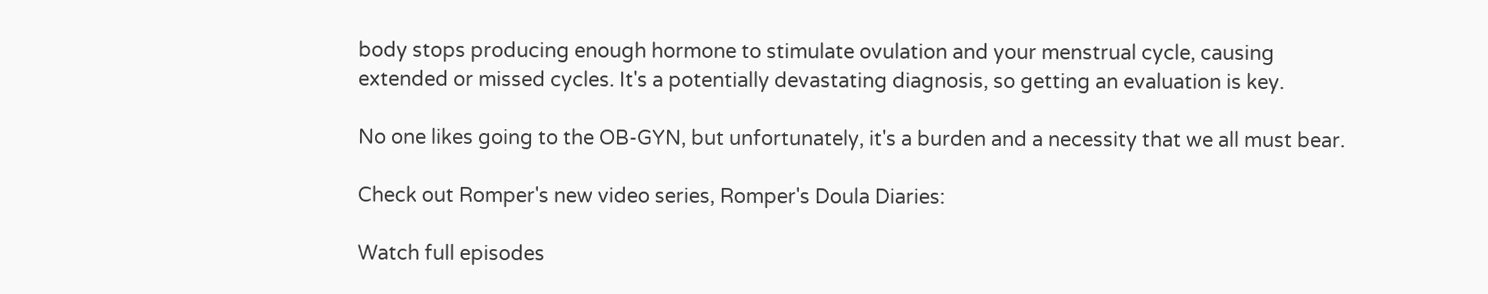body stops producing enough hormone to stimulate ovulation and your menstrual cycle, causing extended or missed cycles. It's a potentially devastating diagnosis, so getting an evaluation is key.

No one likes going to the OB-GYN, but unfortunately, it's a burden and a necessity that we all must bear.

Check out Romper's new video series, Romper's Doula Diaries:

Watch full episodes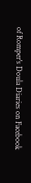of Romper's Doula Diaries on Facebook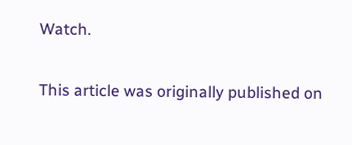Watch.

This article was originally published on